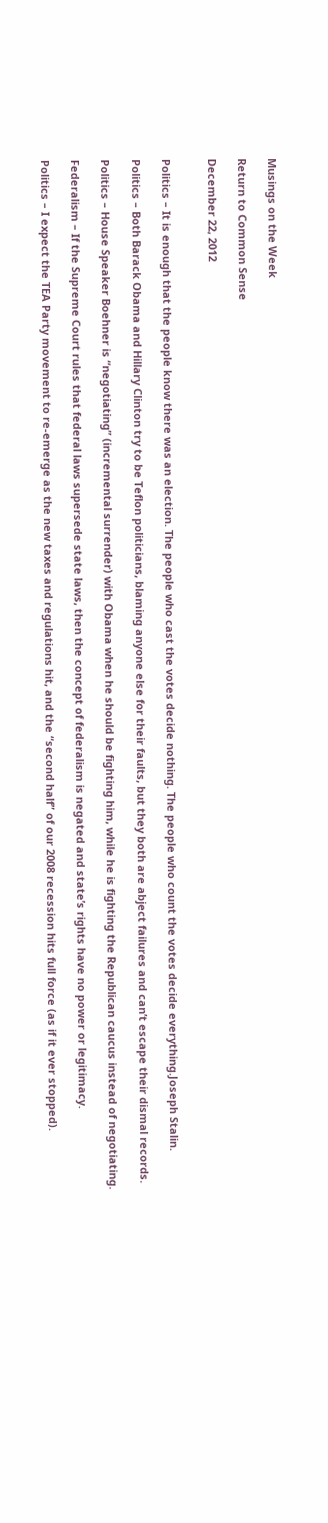Musings on the Week

Return to Common Sense

December 22, 2012


Politics – It is enough that the people know there was an election. The people who cast the votes decide nothing. The people who count the votes decide everything.Joseph Stalin.

Politics – Both Barack Obama and Hillary Clinton try to be Teflon politicians, blaming anyone else for their faults, but they both are abject failures and can’t escape their dismal records.

Politics – House Speaker Boehner is “negotiating” (incremental surrender) with Obama when he should be fighting him, while he is fighting the Republican caucus instead of negotiating.

Federalism – If the Supreme Court rules that federal laws supersede state laws, then the concept of federalism is negated and state’s rights have no power or legitimacy.

Politics – I expect the TEA Party movement to re-emerge as the new taxes and regulations hit, and the “second half” of our 2008 recession hits full force (as if it ever stopped).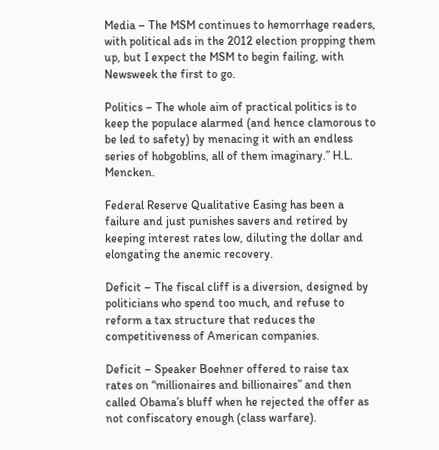Media – The MSM continues to hemorrhage readers, with political ads in the 2012 election propping them up, but I expect the MSM to begin failing, with Newsweek the first to go.

Politics – The whole aim of practical politics is to keep the populace alarmed (and hence clamorous to be led to safety) by menacing it with an endless series of hobgoblins, all of them imaginary.” H.L. Mencken.

Federal Reserve Qualitative Easing has been a failure and just punishes savers and retired by keeping interest rates low, diluting the dollar and elongating the anemic recovery.

Deficit – The fiscal cliff is a diversion, designed by politicians who spend too much, and refuse to reform a tax structure that reduces the competitiveness of American companies.

Deficit – Speaker Boehner offered to raise tax rates on “millionaires and billionaires” and then called Obama’s bluff when he rejected the offer as not confiscatory enough (class warfare).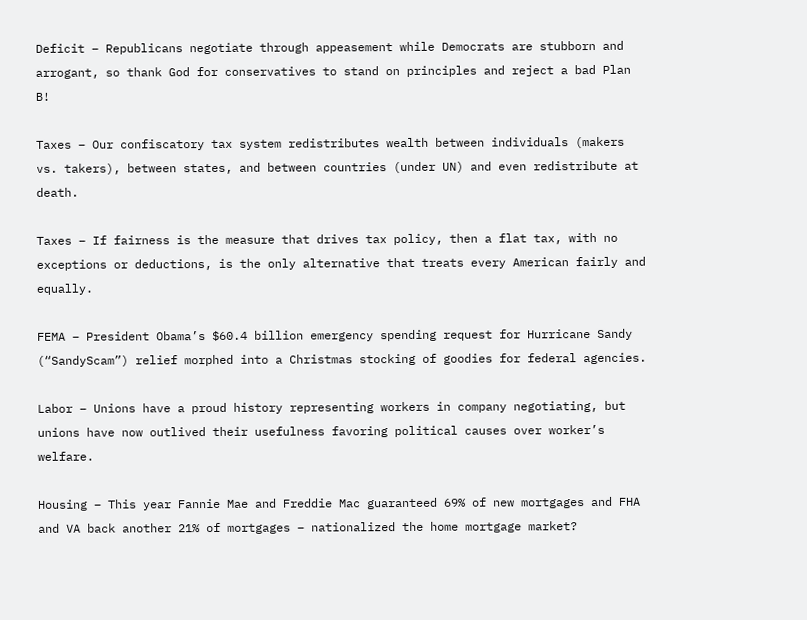Deficit – Republicans negotiate through appeasement while Democrats are stubborn and arrogant, so thank God for conservatives to stand on principles and reject a bad Plan B!

Taxes – Our confiscatory tax system redistributes wealth between individuals (makers vs. takers), between states, and between countries (under UN) and even redistribute at death.

Taxes – If fairness is the measure that drives tax policy, then a flat tax, with no exceptions or deductions, is the only alternative that treats every American fairly and equally.

FEMA – President Obama’s $60.4 billion emergency spending request for Hurricane Sandy (“SandyScam”) relief morphed into a Christmas stocking of goodies for federal agencies.

Labor – Unions have a proud history representing workers in company negotiating, but unions have now outlived their usefulness favoring political causes over worker’s welfare.

Housing – This year Fannie Mae and Freddie Mac guaranteed 69% of new mortgages and FHA and VA back another 21% of mortgages – nationalized the home mortgage market?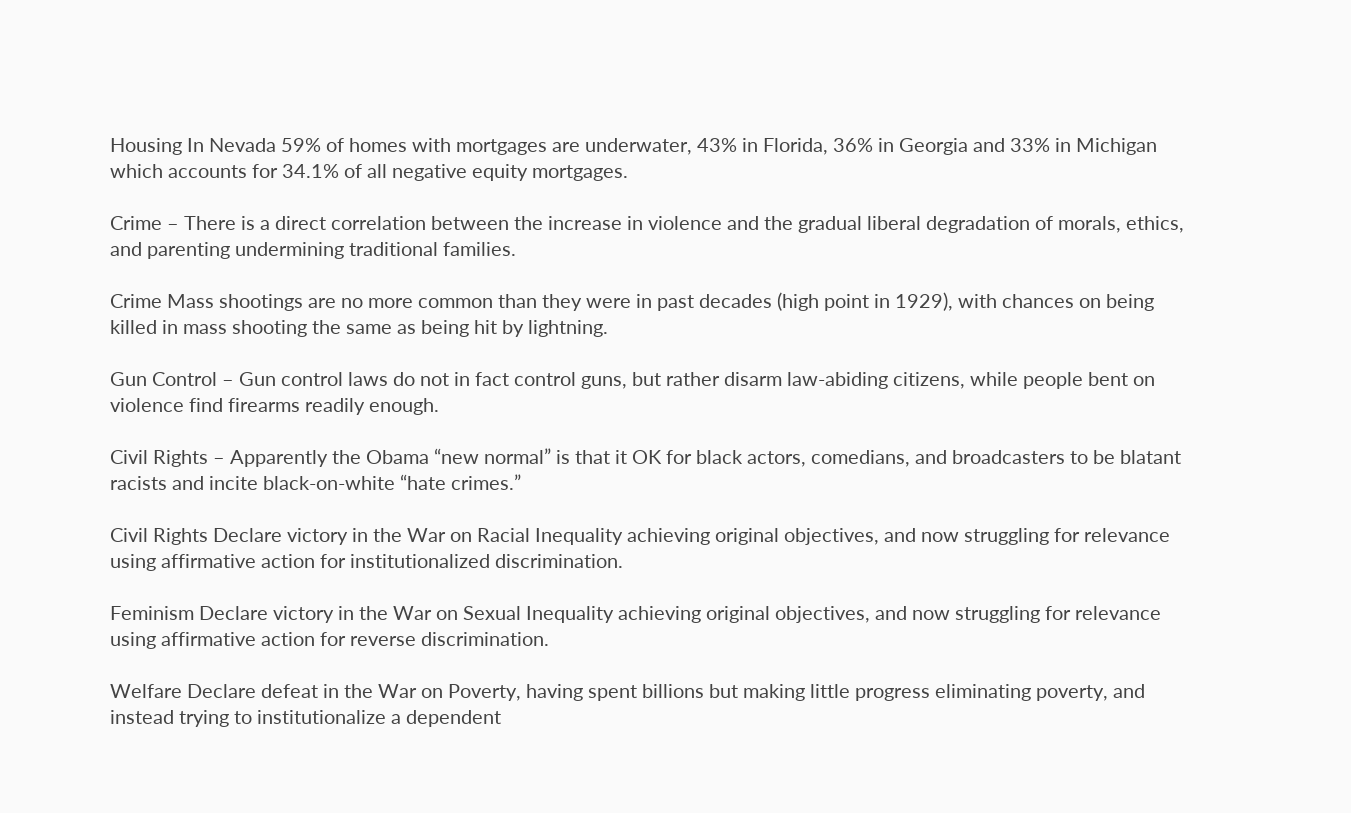Housing In Nevada 59% of homes with mortgages are underwater, 43% in Florida, 36% in Georgia and 33% in Michigan which accounts for 34.1% of all negative equity mortgages.

Crime – There is a direct correlation between the increase in violence and the gradual liberal degradation of morals, ethics, and parenting undermining traditional families.

Crime Mass shootings are no more common than they were in past decades (high point in 1929), with chances on being killed in mass shooting the same as being hit by lightning.

Gun Control – Gun control laws do not in fact control guns, but rather disarm law-abiding citizens, while people bent on violence find firearms readily enough.

Civil Rights – Apparently the Obama “new normal” is that it OK for black actors, comedians, and broadcasters to be blatant racists and incite black-on-white “hate crimes.”

Civil Rights Declare victory in the War on Racial Inequality achieving original objectives, and now struggling for relevance using affirmative action for institutionalized discrimination.

Feminism Declare victory in the War on Sexual Inequality achieving original objectives, and now struggling for relevance using affirmative action for reverse discrimination.

Welfare Declare defeat in the War on Poverty, having spent billions but making little progress eliminating poverty, and instead trying to institutionalize a dependent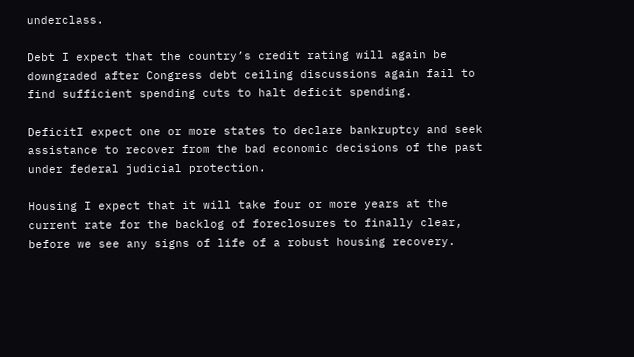underclass.

Debt I expect that the country’s credit rating will again be downgraded after Congress debt ceiling discussions again fail to find sufficient spending cuts to halt deficit spending.

DeficitI expect one or more states to declare bankruptcy and seek assistance to recover from the bad economic decisions of the past under federal judicial protection.

Housing I expect that it will take four or more years at the current rate for the backlog of foreclosures to finally clear, before we see any signs of life of a robust housing recovery.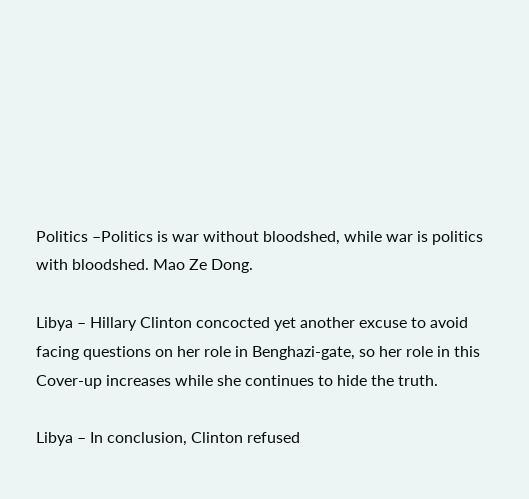Politics –Politics is war without bloodshed, while war is politics with bloodshed. Mao Ze Dong.

Libya – Hillary Clinton concocted yet another excuse to avoid facing questions on her role in Benghazi-gate, so her role in this Cover-up increases while she continues to hide the truth.

Libya – In conclusion, Clinton refused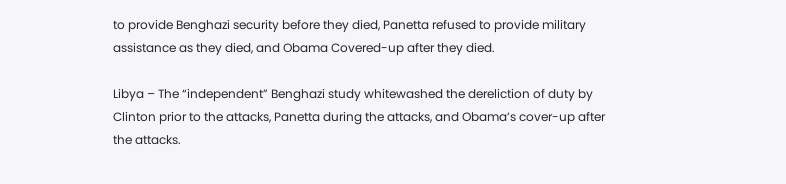to provide Benghazi security before they died, Panetta refused to provide military assistance as they died, and Obama Covered-up after they died.

Libya – The “independent” Benghazi study whitewashed the dereliction of duty by Clinton prior to the attacks, Panetta during the attacks, and Obama’s cover-up after the attacks.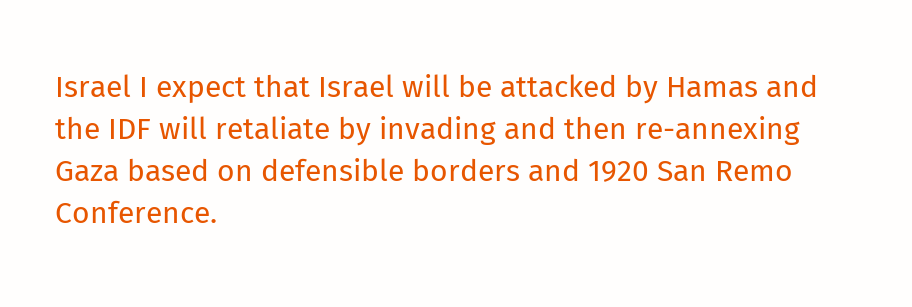Israel I expect that Israel will be attacked by Hamas and the IDF will retaliate by invading and then re-annexing Gaza based on defensible borders and 1920 San Remo Conference.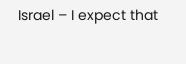Israel – I expect that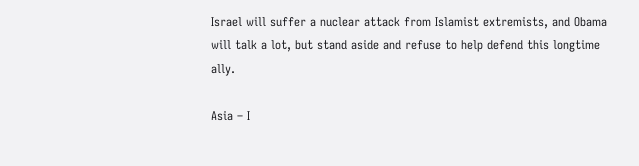Israel will suffer a nuclear attack from Islamist extremists, and Obama will talk a lot, but stand aside and refuse to help defend this longtime ally.

Asia – I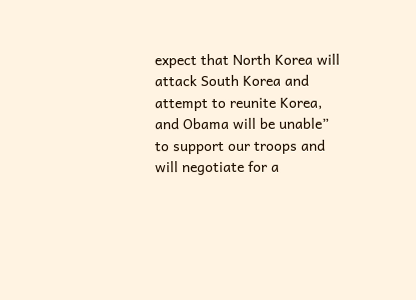expect that North Korea will attack South Korea and attempt to reunite Korea, and Obama will be unable” to support our troops and will negotiate for a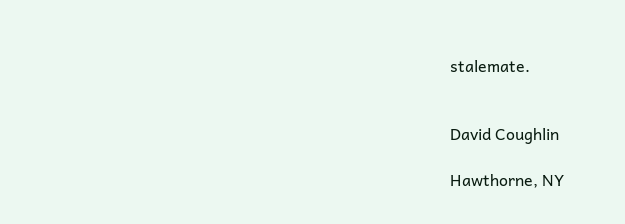stalemate.


David Coughlin

Hawthorne, NY